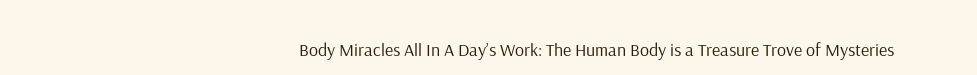Body Miracles All In A Day’s Work: The Human Body is a Treasure Trove of Mysteries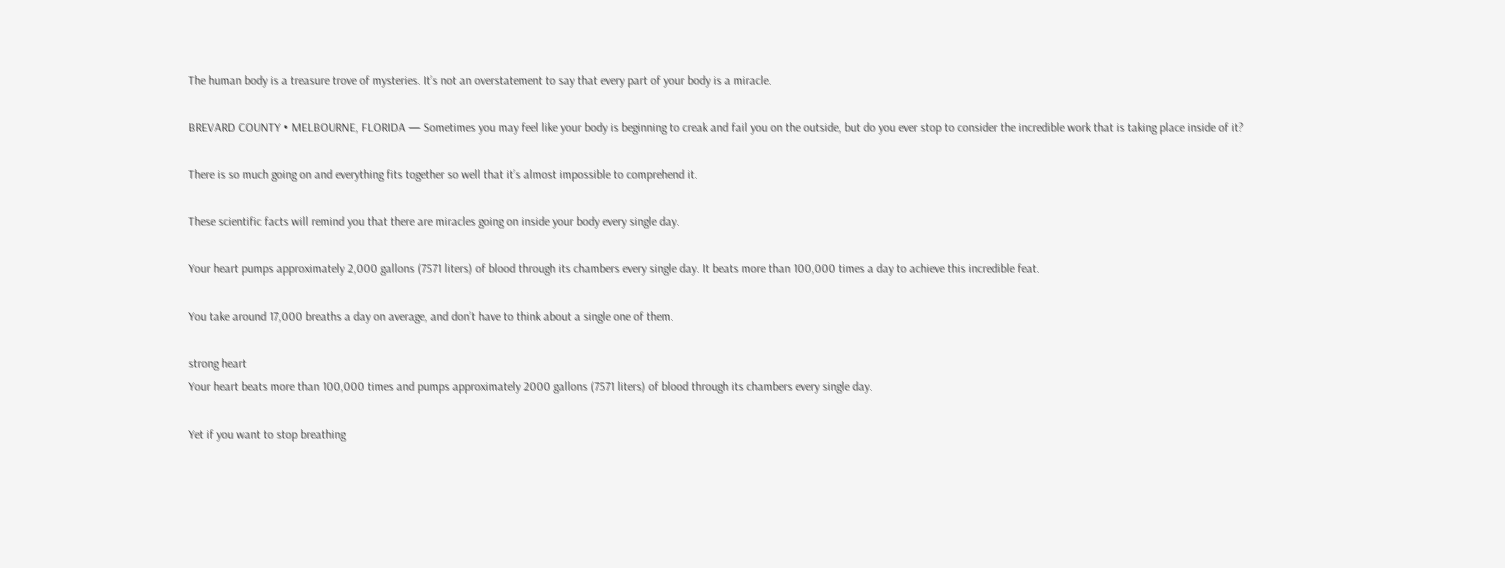The human body is a treasure trove of mysteries. It’s not an overstatement to say that every part of your body is a miracle.

BREVARD COUNTY • MELBOURNE, FLORIDA — Sometimes you may feel like your body is beginning to creak and fail you on the outside, but do you ever stop to consider the incredible work that is taking place inside of it?

There is so much going on and everything fits together so well that it’s almost impossible to comprehend it.

These scientific facts will remind you that there are miracles going on inside your body every single day.

Your heart pumps approximately 2,000 gallons (7571 liters) of blood through its chambers every single day. It beats more than 100,000 times a day to achieve this incredible feat.

You take around 17,000 breaths a day on average, and don’t have to think about a single one of them.

strong heart
Your heart beats more than 100,000 times and pumps approximately 2000 gallons (7571 liters) of blood through its chambers every single day.

Yet if you want to stop breathing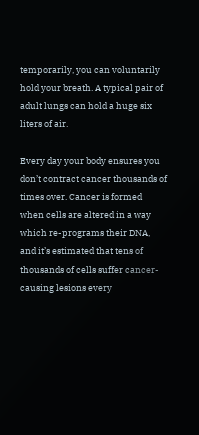temporarily, you can voluntarily hold your breath. A typical pair of adult lungs can hold a huge six liters of air.

Every day your body ensures you don’t contract cancer thousands of times over. Cancer is formed when cells are altered in a way which re-programs their DNA, and it’s estimated that tens of thousands of cells suffer cancer-causing lesions every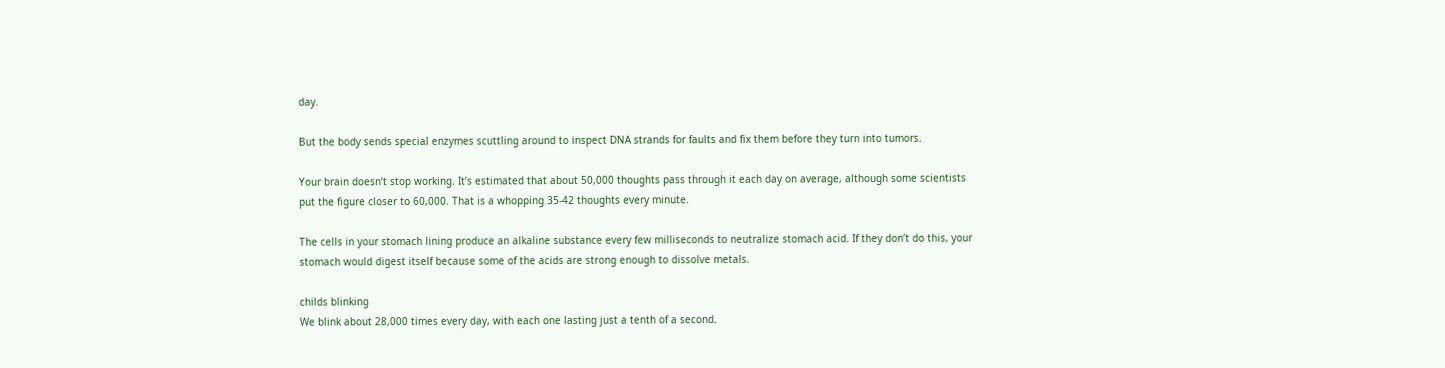day.

But the body sends special enzymes scuttling around to inspect DNA strands for faults and fix them before they turn into tumors.

Your brain doesn’t stop working. It’s estimated that about 50,000 thoughts pass through it each day on average, although some scientists put the figure closer to 60,000. That is a whopping 35-42 thoughts every minute.

The cells in your stomach lining produce an alkaline substance every few milliseconds to neutralize stomach acid. If they don’t do this, your stomach would digest itself because some of the acids are strong enough to dissolve metals.

childs blinking
We blink about 28,000 times every day, with each one lasting just a tenth of a second.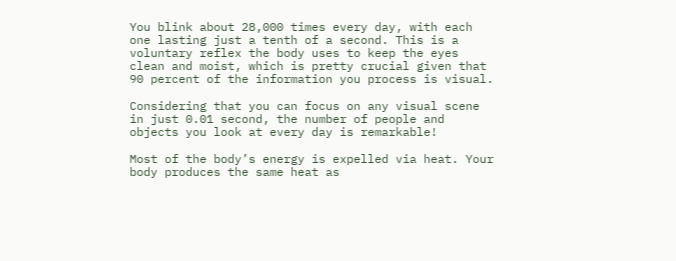You blink about 28,000 times every day, with each one lasting just a tenth of a second. This is a voluntary reflex the body uses to keep the eyes clean and moist, which is pretty crucial given that 90 percent of the information you process is visual.

Considering that you can focus on any visual scene in just 0.01 second, the number of people and objects you look at every day is remarkable!

Most of the body’s energy is expelled via heat. Your body produces the same heat as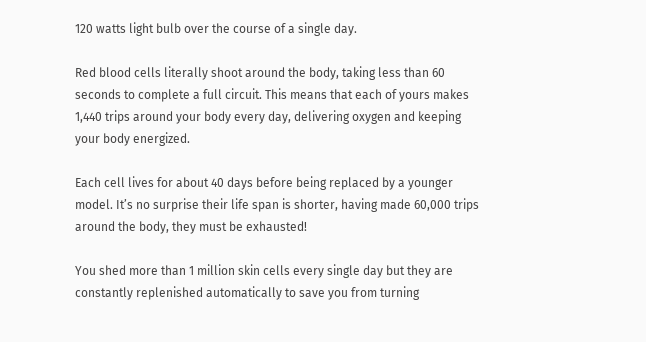120 watts light bulb over the course of a single day.

Red blood cells literally shoot around the body, taking less than 60 seconds to complete a full circuit. This means that each of yours makes 1,440 trips around your body every day, delivering oxygen and keeping your body energized.

Each cell lives for about 40 days before being replaced by a younger model. It’s no surprise their life span is shorter, having made 60,000 trips around the body, they must be exhausted!

You shed more than 1 million skin cells every single day but they are constantly replenished automatically to save you from turning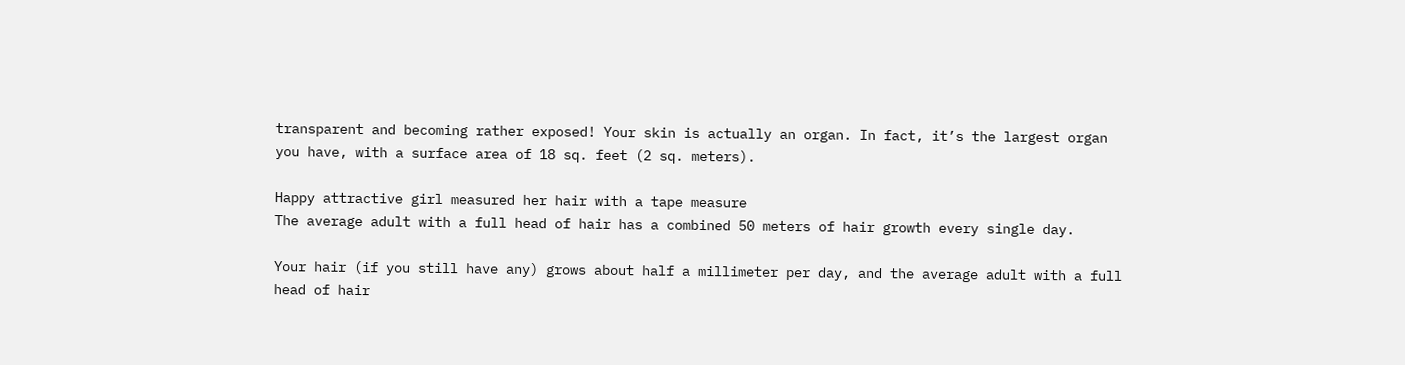transparent and becoming rather exposed! Your skin is actually an organ. In fact, it’s the largest organ you have, with a surface area of 18 sq. feet (2 sq. meters).

Happy attractive girl measured her hair with a tape measure
The average adult with a full head of hair has a combined 50 meters of hair growth every single day.

Your hair (if you still have any) grows about half a millimeter per day, and the average adult with a full head of hair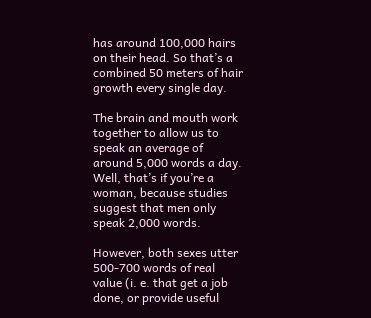has around 100,000 hairs on their head. So that’s a combined 50 meters of hair growth every single day.

The brain and mouth work together to allow us to speak an average of around 5,000 words a day. Well, that’s if you’re a woman, because studies suggest that men only speak 2,000 words.

However, both sexes utter 500-700 words of real value (i. e. that get a job done, or provide useful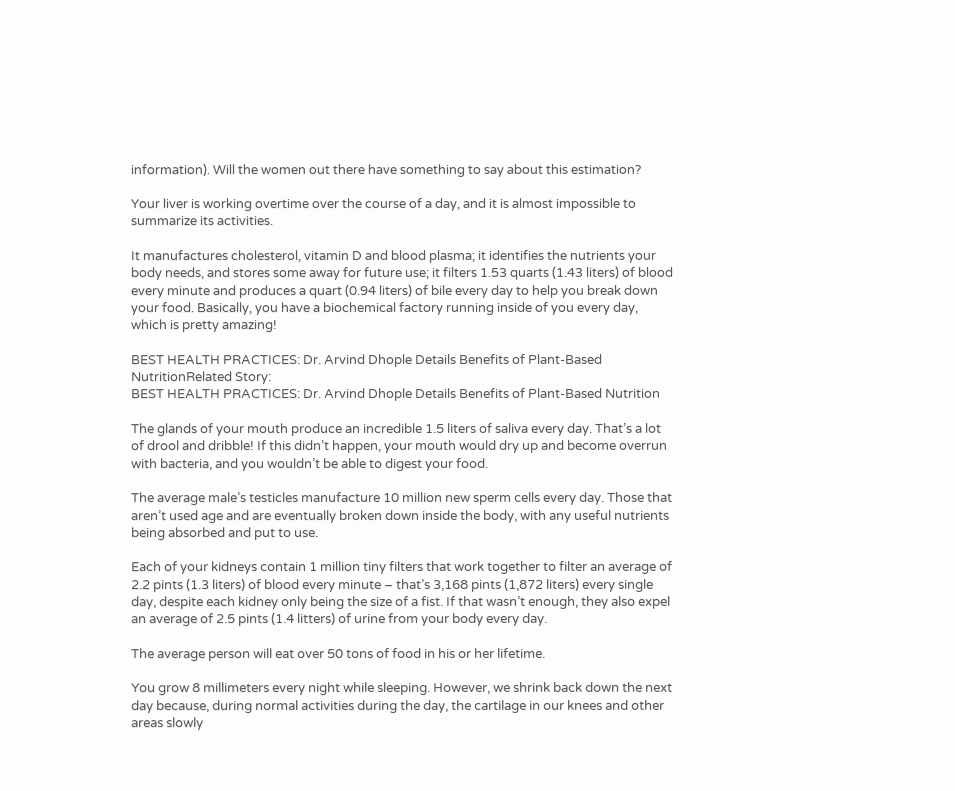information). Will the women out there have something to say about this estimation?

Your liver is working overtime over the course of a day, and it is almost impossible to summarize its activities.

It manufactures cholesterol, vitamin D and blood plasma; it identifies the nutrients your body needs, and stores some away for future use; it filters 1.53 quarts (1.43 liters) of blood every minute and produces a quart (0.94 liters) of bile every day to help you break down your food. Basically, you have a biochemical factory running inside of you every day, which is pretty amazing!

BEST HEALTH PRACTICES: Dr. Arvind Dhople Details Benefits of Plant-Based NutritionRelated Story:
BEST HEALTH PRACTICES: Dr. Arvind Dhople Details Benefits of Plant-Based Nutrition

The glands of your mouth produce an incredible 1.5 liters of saliva every day. That’s a lot of drool and dribble! If this didn’t happen, your mouth would dry up and become overrun with bacteria, and you wouldn’t be able to digest your food.

The average male’s testicles manufacture 10 million new sperm cells every day. Those that aren’t used age and are eventually broken down inside the body, with any useful nutrients being absorbed and put to use.

Each of your kidneys contain 1 million tiny filters that work together to filter an average of 2.2 pints (1.3 liters) of blood every minute – that’s 3,168 pints (1,872 liters) every single day, despite each kidney only being the size of a fist. If that wasn’t enough, they also expel an average of 2.5 pints (1.4 litters) of urine from your body every day.

The average person will eat over 50 tons of food in his or her lifetime.

You grow 8 millimeters every night while sleeping. However, we shrink back down the next day because, during normal activities during the day, the cartilage in our knees and other areas slowly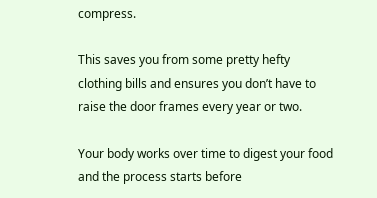compress.

This saves you from some pretty hefty clothing bills and ensures you don’t have to raise the door frames every year or two.

Your body works over time to digest your food and the process starts before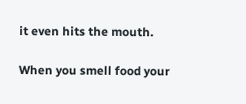it even hits the mouth.

When you smell food your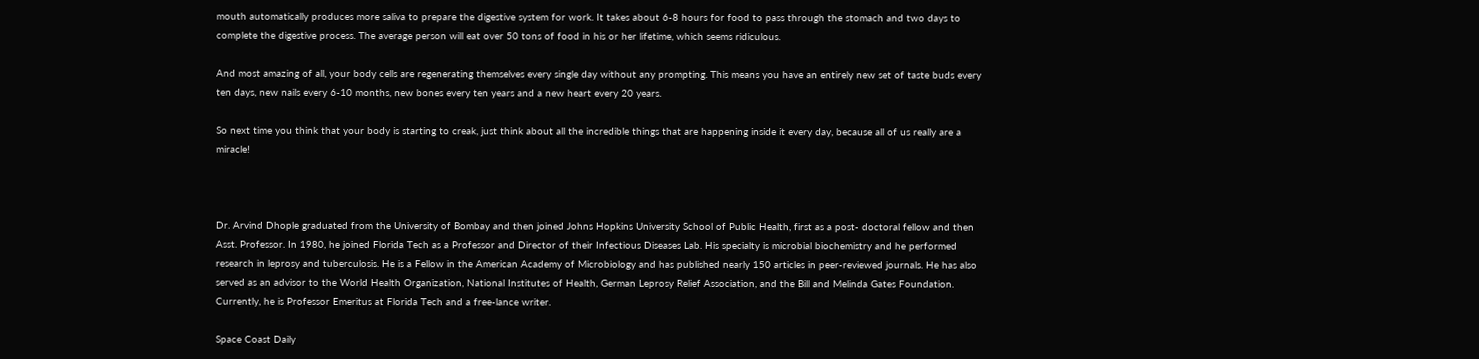mouth automatically produces more saliva to prepare the digestive system for work. It takes about 6-8 hours for food to pass through the stomach and two days to complete the digestive process. The average person will eat over 50 tons of food in his or her lifetime, which seems ridiculous.

And most amazing of all, your body cells are regenerating themselves every single day without any prompting. This means you have an entirely new set of taste buds every ten days, new nails every 6-10 months, new bones every ten years and a new heart every 20 years.

So next time you think that your body is starting to creak, just think about all the incredible things that are happening inside it every day, because all of us really are a miracle!



Dr. Arvind Dhople graduated from the University of Bombay and then joined Johns Hopkins University School of Public Health, first as a post- doctoral fellow and then Asst. Professor. In 1980, he joined Florida Tech as a Professor and Director of their Infectious Diseases Lab. His specialty is microbial biochemistry and he performed research in leprosy and tuberculosis. He is a Fellow in the American Academy of Microbiology and has published nearly 150 articles in peer-reviewed journals. He has also served as an advisor to the World Health Organization, National Institutes of Health, German Leprosy Relief Association, and the Bill and Melinda Gates Foundation. Currently, he is Professor Emeritus at Florida Tech and a free-lance writer.

Space Coast Daily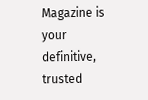Magazine is your definitive, trusted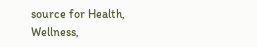source for Health, Wellness,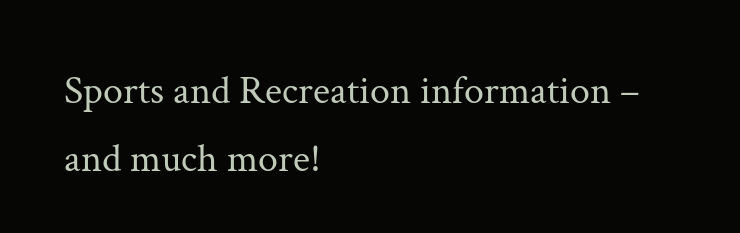Sports and Recreation information – and much more!